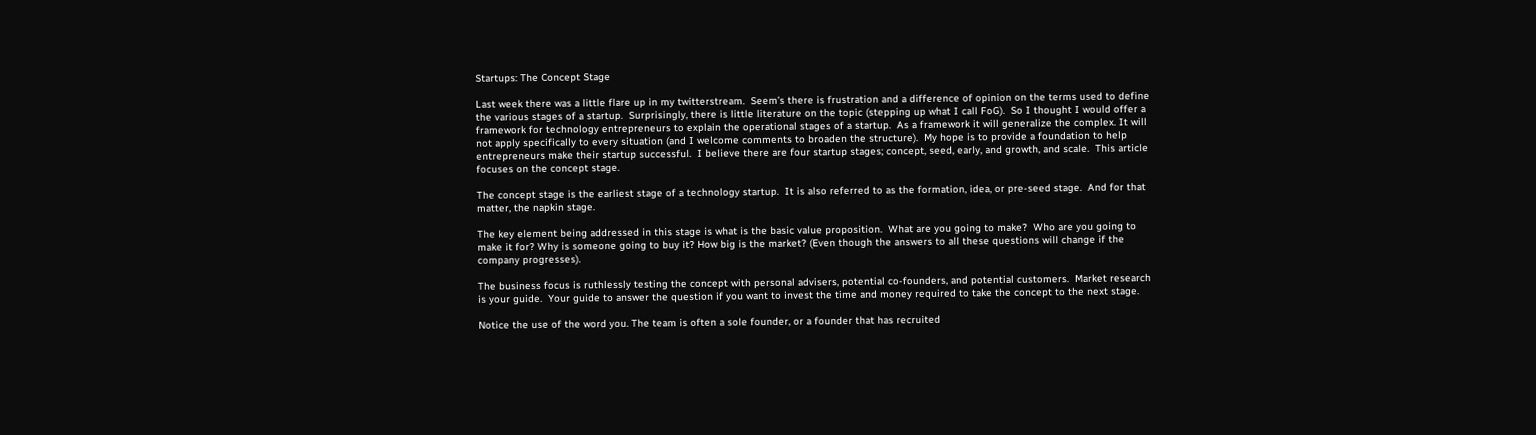Startups: The Concept Stage

Last week there was a little flare up in my twitterstream.  Seem’s there is frustration and a difference of opinion on the terms used to define the various stages of a startup.  Surprisingly, there is little literature on the topic (stepping up what I call FoG).  So I thought I would offer a framework for technology entrepreneurs to explain the operational stages of a startup.  As a framework it will generalize the complex. It will not apply specifically to every situation (and I welcome comments to broaden the structure).  My hope is to provide a foundation to help entrepreneurs make their startup successful.  I believe there are four startup stages; concept, seed, early, and growth, and scale.  This article focuses on the concept stage.

The concept stage is the earliest stage of a technology startup.  It is also referred to as the formation, idea, or pre-seed stage.  And for that matter, the napkin stage.

The key element being addressed in this stage is what is the basic value proposition.  What are you going to make?  Who are you going to make it for? Why is someone going to buy it? How big is the market? (Even though the answers to all these questions will change if the company progresses).

The business focus is ruthlessly testing the concept with personal advisers, potential co-founders, and potential customers.  Market research is your guide.  Your guide to answer the question if you want to invest the time and money required to take the concept to the next stage.

Notice the use of the word you. The team is often a sole founder, or a founder that has recruited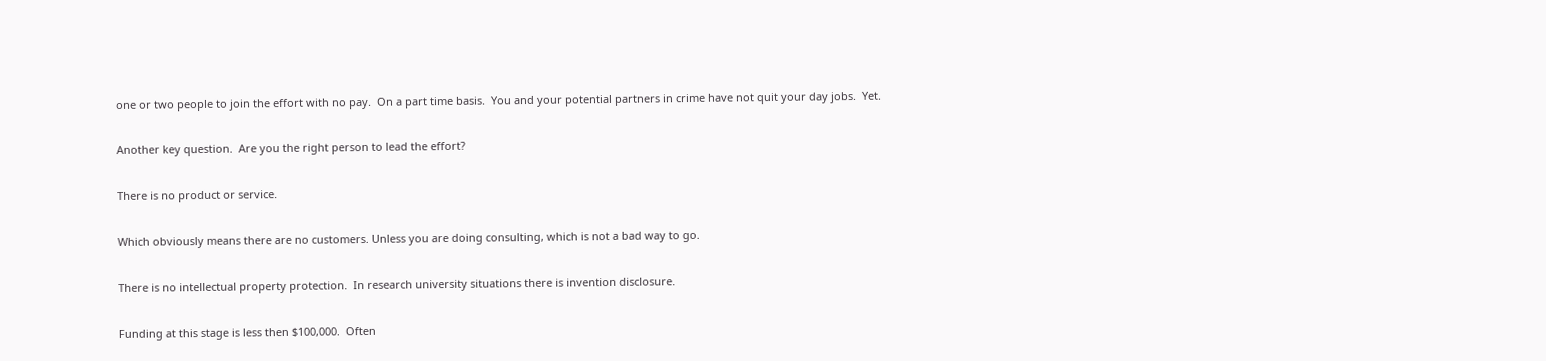one or two people to join the effort with no pay.  On a part time basis.  You and your potential partners in crime have not quit your day jobs.  Yet.

Another key question.  Are you the right person to lead the effort?

There is no product or service.

Which obviously means there are no customers. Unless you are doing consulting, which is not a bad way to go.

There is no intellectual property protection.  In research university situations there is invention disclosure.

Funding at this stage is less then $100,000.  Often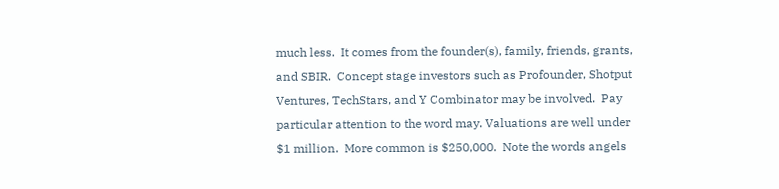much less.  It comes from the founder(s), family, friends, grants, and SBIR.  Concept stage investors such as Profounder, Shotput Ventures, TechStars, and Y Combinator may be involved.  Pay particular attention to the word may. Valuations are well under $1 million.  More common is $250,000.  Note the words angels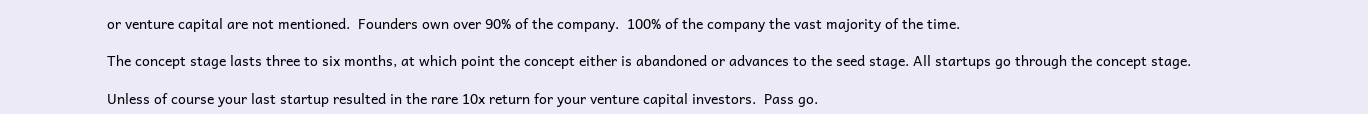or venture capital are not mentioned.  Founders own over 90% of the company.  100% of the company the vast majority of the time.

The concept stage lasts three to six months, at which point the concept either is abandoned or advances to the seed stage. All startups go through the concept stage.

Unless of course your last startup resulted in the rare 10x return for your venture capital investors.  Pass go.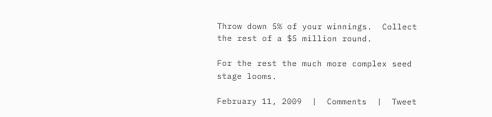Throw down 5% of your winnings.  Collect the rest of a $5 million round.

For the rest the much more complex seed stage looms.

February 11, 2009  |  Comments  |  Tweet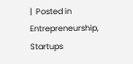|  Posted in Entrepreneurship, Startups